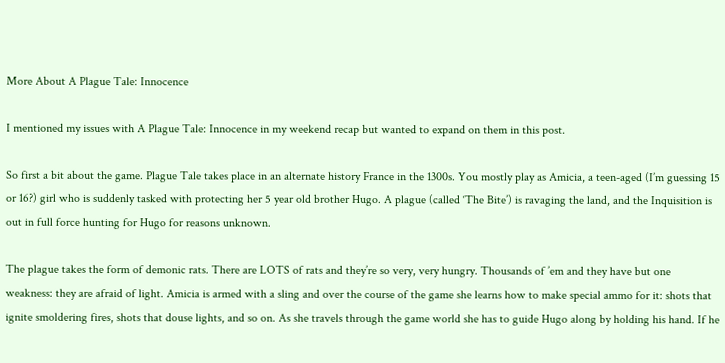More About A Plague Tale: Innocence

I mentioned my issues with A Plague Tale: Innocence in my weekend recap but wanted to expand on them in this post.

So first a bit about the game. Plague Tale takes place in an alternate history France in the 1300s. You mostly play as Amicia, a teen-aged (I’m guessing 15 or 16?) girl who is suddenly tasked with protecting her 5 year old brother Hugo. A plague (called ‘The Bite’) is ravaging the land, and the Inquisition is out in full force hunting for Hugo for reasons unknown.

The plague takes the form of demonic rats. There are LOTS of rats and they’re so very, very hungry. Thousands of ’em and they have but one weakness: they are afraid of light. Amicia is armed with a sling and over the course of the game she learns how to make special ammo for it: shots that ignite smoldering fires, shots that douse lights, and so on. As she travels through the game world she has to guide Hugo along by holding his hand. If he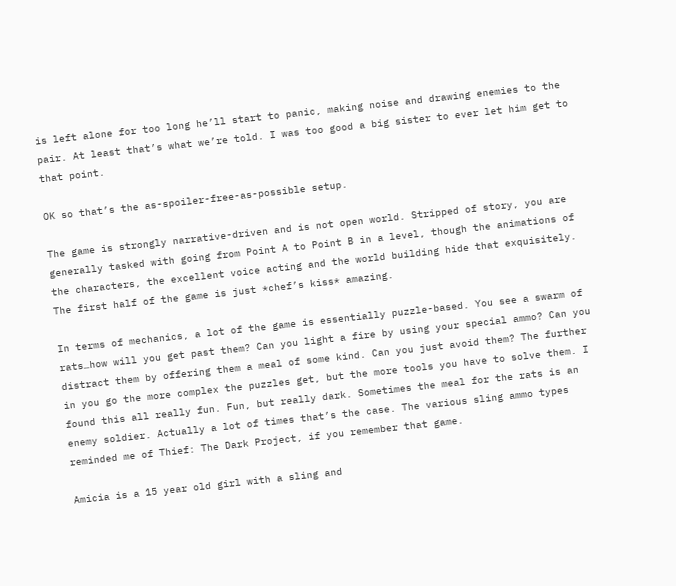is left alone for too long he’ll start to panic, making noise and drawing enemies to the pair. At least that’s what we’re told. I was too good a big sister to ever let him get to that point.

OK so that’s the as-spoiler-free-as-possible setup.

The game is strongly narrative-driven and is not open world. Stripped of story, you are generally tasked with going from Point A to Point B in a level, though the animations of the characters, the excellent voice acting and the world building hide that exquisitely. The first half of the game is just *chef’s kiss* amazing.

In terms of mechanics, a lot of the game is essentially puzzle-based. You see a swarm of rats…how will you get past them? Can you light a fire by using your special ammo? Can you distract them by offering them a meal of some kind. Can you just avoid them? The further in you go the more complex the puzzles get, but the more tools you have to solve them. I found this all really fun. Fun, but really dark. Sometimes the meal for the rats is an enemy soldier. Actually a lot of times that’s the case. The various sling ammo types reminded me of Thief: The Dark Project, if you remember that game.

Amicia is a 15 year old girl with a sling and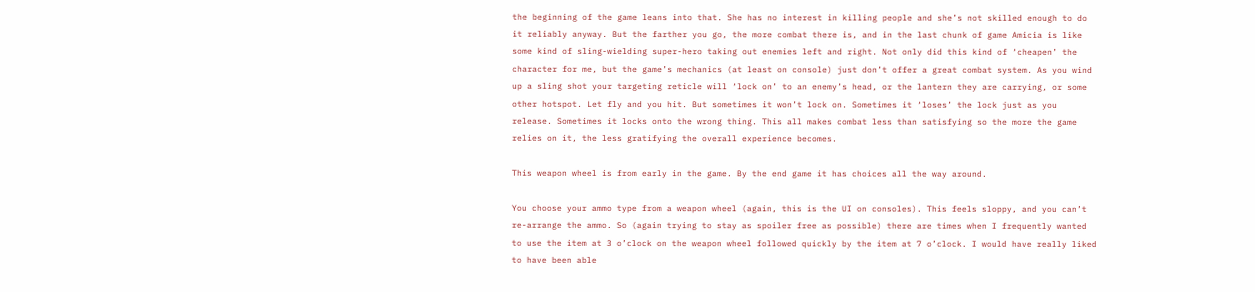the beginning of the game leans into that. She has no interest in killing people and she’s not skilled enough to do it reliably anyway. But the farther you go, the more combat there is, and in the last chunk of game Amicia is like some kind of sling-wielding super-hero taking out enemies left and right. Not only did this kind of ‘cheapen’ the character for me, but the game’s mechanics (at least on console) just don’t offer a great combat system. As you wind up a sling shot your targeting reticle will ‘lock on’ to an enemy’s head, or the lantern they are carrying, or some other hotspot. Let fly and you hit. But sometimes it won’t lock on. Sometimes it ‘loses’ the lock just as you release. Sometimes it locks onto the wrong thing. This all makes combat less than satisfying so the more the game relies on it, the less gratifying the overall experience becomes.

This weapon wheel is from early in the game. By the end game it has choices all the way around.

You choose your ammo type from a weapon wheel (again, this is the UI on consoles). This feels sloppy, and you can’t re-arrange the ammo. So (again trying to stay as spoiler free as possible) there are times when I frequently wanted to use the item at 3 o’clock on the weapon wheel followed quickly by the item at 7 o’clock. I would have really liked to have been able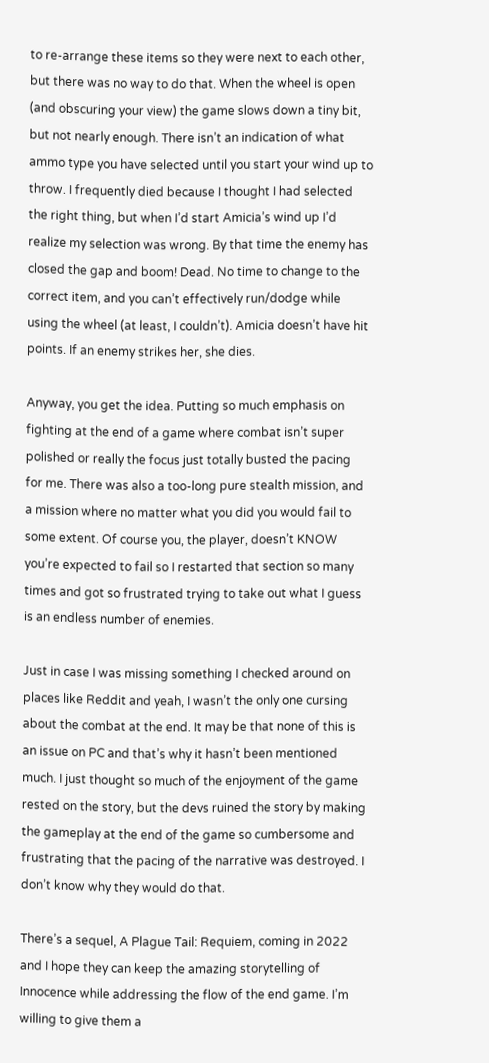to re-arrange these items so they were next to each other, but there was no way to do that. When the wheel is open (and obscuring your view) the game slows down a tiny bit, but not nearly enough. There isn’t an indication of what ammo type you have selected until you start your wind up to throw. I frequently died because I thought I had selected the right thing, but when I’d start Amicia’s wind up I’d realize my selection was wrong. By that time the enemy has closed the gap and boom! Dead. No time to change to the correct item, and you can’t effectively run/dodge while using the wheel (at least, I couldn’t). Amicia doesn’t have hit points. If an enemy strikes her, she dies.

Anyway, you get the idea. Putting so much emphasis on fighting at the end of a game where combat isn’t super polished or really the focus just totally busted the pacing for me. There was also a too-long pure stealth mission, and a mission where no matter what you did you would fail to some extent. Of course you, the player, doesn’t KNOW you’re expected to fail so I restarted that section so many times and got so frustrated trying to take out what I guess is an endless number of enemies.

Just in case I was missing something I checked around on places like Reddit and yeah, I wasn’t the only one cursing about the combat at the end. It may be that none of this is an issue on PC and that’s why it hasn’t been mentioned much. I just thought so much of the enjoyment of the game rested on the story, but the devs ruined the story by making the gameplay at the end of the game so cumbersome and frustrating that the pacing of the narrative was destroyed. I don’t know why they would do that.

There’s a sequel, A Plague Tail: Requiem, coming in 2022 and I hope they can keep the amazing storytelling of Innocence while addressing the flow of the end game. I’m willing to give them a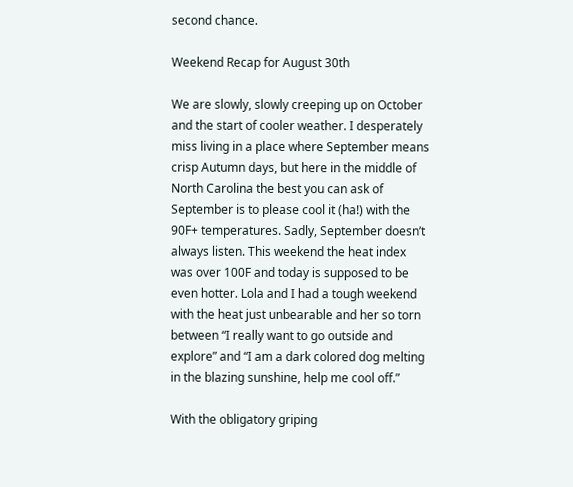second chance.

Weekend Recap for August 30th

We are slowly, slowly creeping up on October and the start of cooler weather. I desperately miss living in a place where September means crisp Autumn days, but here in the middle of North Carolina the best you can ask of September is to please cool it (ha!) with the 90F+ temperatures. Sadly, September doesn’t always listen. This weekend the heat index was over 100F and today is supposed to be even hotter. Lola and I had a tough weekend with the heat just unbearable and her so torn between “I really want to go outside and explore” and “I am a dark colored dog melting in the blazing sunshine, help me cool off.”

With the obligatory griping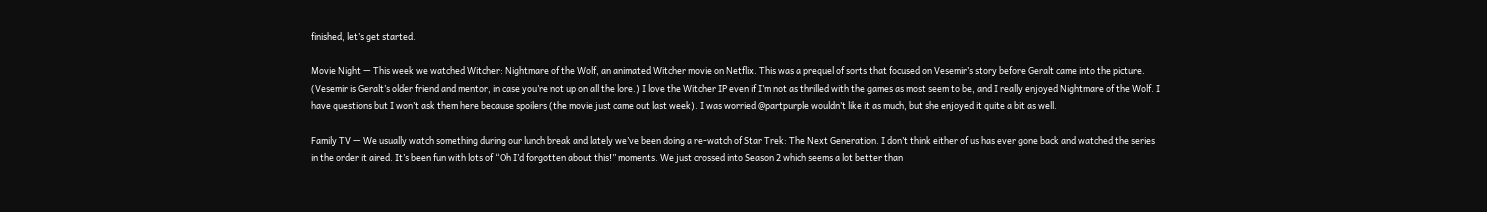finished, let’s get started.

Movie Night — This week we watched Witcher: Nightmare of the Wolf, an animated Witcher movie on Netflix. This was a prequel of sorts that focused on Vesemir’s story before Geralt came into the picture. (Vesemir is Geralt’s older friend and mentor, in case you’re not up on all the lore.) I love the Witcher IP even if I’m not as thrilled with the games as most seem to be, and I really enjoyed Nightmare of the Wolf. I have questions but I won’t ask them here because spoilers (the movie just came out last week). I was worried @partpurple wouldn’t like it as much, but she enjoyed it quite a bit as well.

Family TV — We usually watch something during our lunch break and lately we’ve been doing a re-watch of Star Trek: The Next Generation. I don’t think either of us has ever gone back and watched the series in the order it aired. It’s been fun with lots of “Oh I’d forgotten about this!” moments. We just crossed into Season 2 which seems a lot better than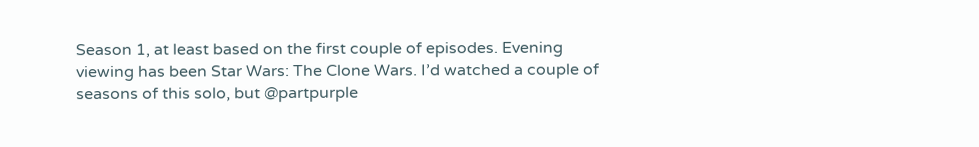Season 1, at least based on the first couple of episodes. Evening viewing has been Star Wars: The Clone Wars. I’d watched a couple of seasons of this solo, but @partpurple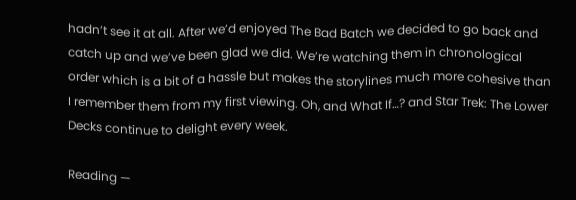hadn’t see it at all. After we’d enjoyed The Bad Batch we decided to go back and catch up and we’ve been glad we did. We’re watching them in chronological order which is a bit of a hassle but makes the storylines much more cohesive than I remember them from my first viewing. Oh, and What If…? and Star Trek: The Lower Decks continue to delight every week.

Reading —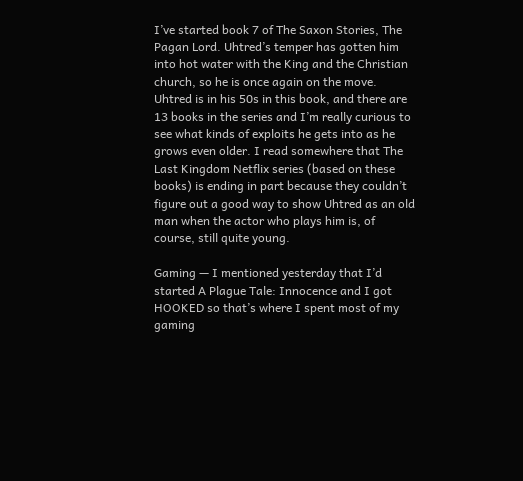I’ve started book 7 of The Saxon Stories, The Pagan Lord. Uhtred’s temper has gotten him into hot water with the King and the Christian church, so he is once again on the move. Uhtred is in his 50s in this book, and there are 13 books in the series and I’m really curious to see what kinds of exploits he gets into as he grows even older. I read somewhere that The Last Kingdom Netflix series (based on these books) is ending in part because they couldn’t figure out a good way to show Uhtred as an old man when the actor who plays him is, of course, still quite young.

Gaming — I mentioned yesterday that I’d started A Plague Tale: Innocence and I got HOOKED so that’s where I spent most of my gaming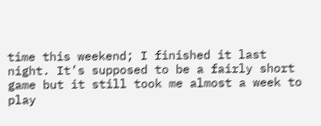time this weekend; I finished it last night. It’s supposed to be a fairly short game but it still took me almost a week to play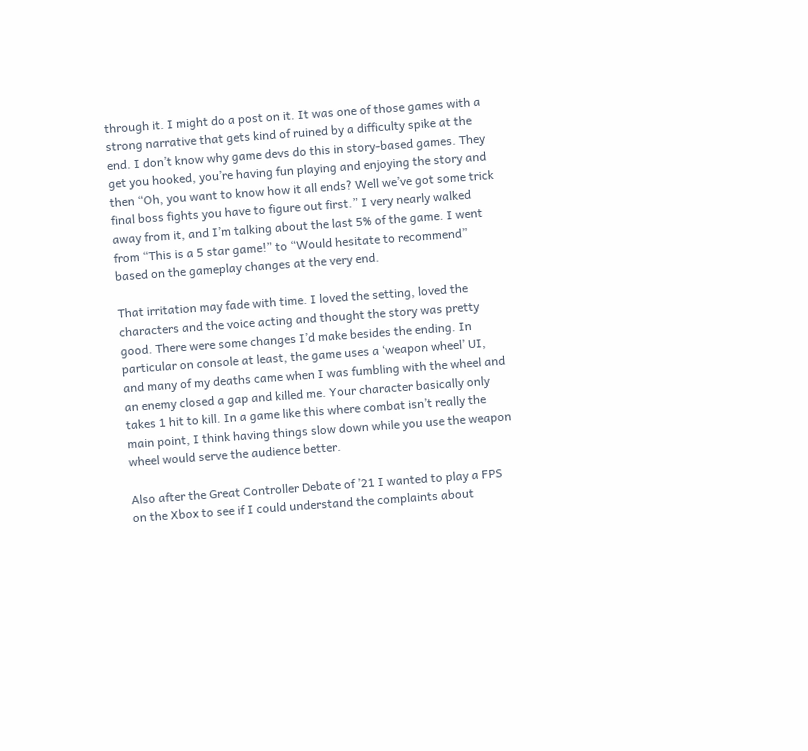through it. I might do a post on it. It was one of those games with a strong narrative that gets kind of ruined by a difficulty spike at the end. I don’t know why game devs do this in story-based games. They get you hooked, you’re having fun playing and enjoying the story and then “Oh, you want to know how it all ends? Well we’ve got some trick final boss fights you have to figure out first.” I very nearly walked away from it, and I’m talking about the last 5% of the game. I went from “This is a 5 star game!” to “Would hesitate to recommend” based on the gameplay changes at the very end.

That irritation may fade with time. I loved the setting, loved the characters and the voice acting and thought the story was pretty good. There were some changes I’d make besides the ending. In particular on console at least, the game uses a ‘weapon wheel’ UI, and many of my deaths came when I was fumbling with the wheel and an enemy closed a gap and killed me. Your character basically only takes 1 hit to kill. In a game like this where combat isn’t really the main point, I think having things slow down while you use the weapon wheel would serve the audience better.

Also after the Great Controller Debate of ’21 I wanted to play a FPS on the Xbox to see if I could understand the complaints about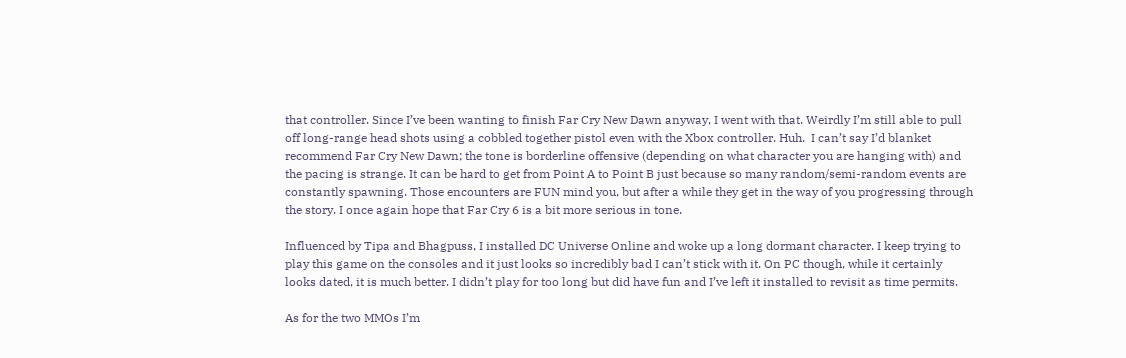that controller. Since I’ve been wanting to finish Far Cry New Dawn anyway, I went with that. Weirdly I’m still able to pull off long-range head shots using a cobbled together pistol even with the Xbox controller. Huh.  I can’t say I’d blanket recommend Far Cry New Dawn; the tone is borderline offensive (depending on what character you are hanging with) and the pacing is strange. It can be hard to get from Point A to Point B just because so many random/semi-random events are constantly spawning. Those encounters are FUN mind you, but after a while they get in the way of you progressing through the story. I once again hope that Far Cry 6 is a bit more serious in tone.

Influenced by Tipa and Bhagpuss, I installed DC Universe Online and woke up a long dormant character. I keep trying to play this game on the consoles and it just looks so incredibly bad I can’t stick with it. On PC though, while it certainly looks dated, it is much better. I didn’t play for too long but did have fun and I’ve left it installed to revisit as time permits.

As for the two MMOs I’m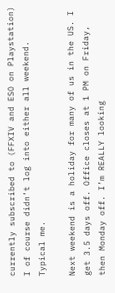currently subscribed to (FFXIV and ESO on Playstation) I of course didn’t log into either all weekend. Typical me.

Next weekend is a holiday for many of us in the US. I get 3.5 days off. Office closes at 1 PM on Friday, then Monday off. I’m REALLY looking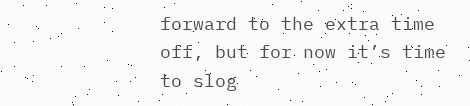forward to the extra time off, but for now it’s time to slog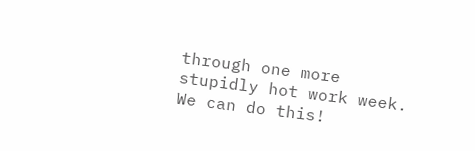through one more stupidly hot work week. We can do this!